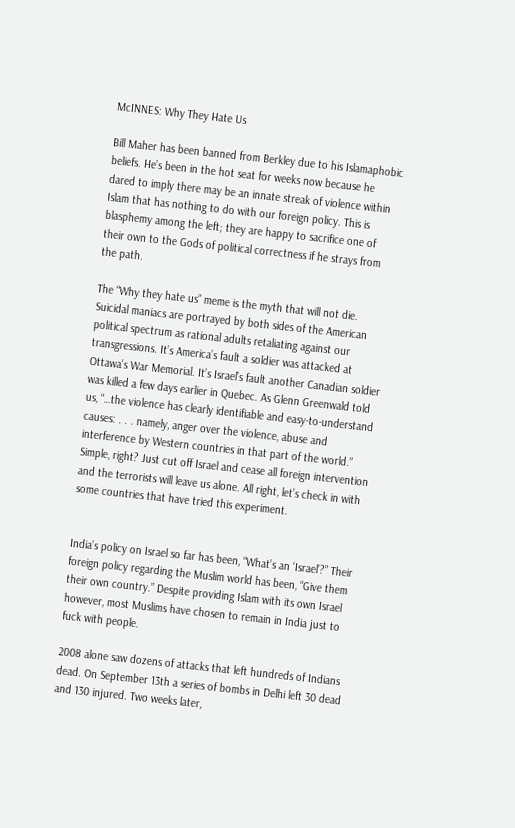McINNES: Why They Hate Us

Bill Maher has been banned from Berkley due to his Islamaphobic beliefs. He’s been in the hot seat for weeks now because he dared to imply there may be an innate streak of violence within Islam that has nothing to do with our foreign policy. This is blasphemy among the left; they are happy to sacrifice one of their own to the Gods of political correctness if he strays from the path.

The “Why they hate us” meme is the myth that will not die. Suicidal maniacs are portrayed by both sides of the American political spectrum as rational adults retaliating against our transgressions. It’s America’s fault a soldier was attacked at Ottawa’s War Memorial. It’s Israel’s fault another Canadian soldier was killed a few days earlier in Quebec. As Glenn Greenwald told us, “…the violence has clearly identifiable and easy-to-understand causes: . . . namely, anger over the violence, abuse and interference by Western countries in that part of the world.” Simple, right? Just cut off Israel and cease all foreign intervention and the terrorists will leave us alone. All right, let’s check in with some countries that have tried this experiment.


India’s policy on Israel so far has been, “What’s an ‘Israel’?” Their foreign policy regarding the Muslim world has been, “Give them their own country.” Despite providing Islam with its own Israel however, most Muslims have chosen to remain in India just to fuck with people.

2008 alone saw dozens of attacks that left hundreds of Indians dead. On September 13th a series of bombs in Delhi left 30 dead and 130 injured. Two weeks later,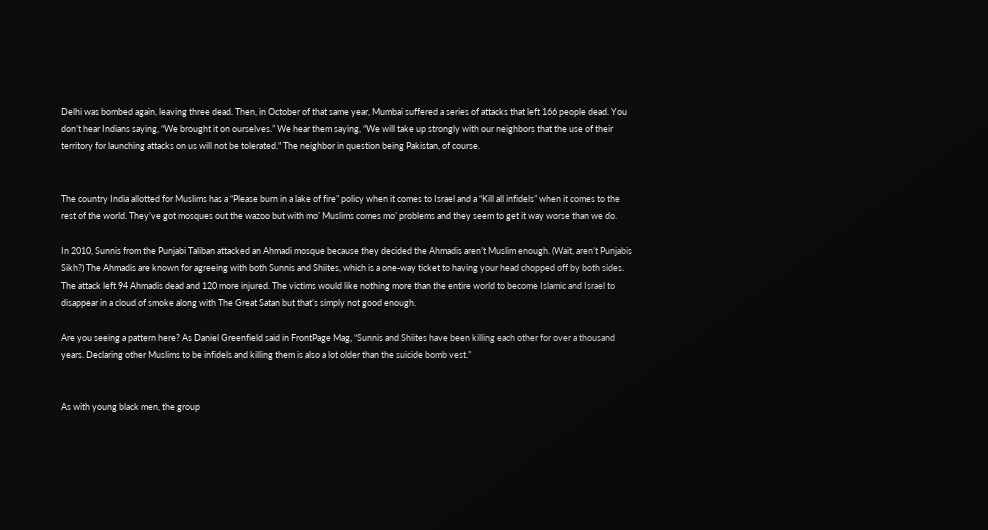Delhi was bombed again, leaving three dead. Then, in October of that same year, Mumbai suffered a series of attacks that left 166 people dead. You don’t hear Indians saying, “We brought it on ourselves.” We hear them saying, “We will take up strongly with our neighbors that the use of their territory for launching attacks on us will not be tolerated." The neighbor in question being Pakistan, of course.


The country India allotted for Muslims has a “Please burn in a lake of fire” policy when it comes to Israel and a “Kill all infidels” when it comes to the rest of the world. They’ve got mosques out the wazoo but with mo’ Muslims comes mo’ problems and they seem to get it way worse than we do.

In 2010, Sunnis from the Punjabi Taliban attacked an Ahmadi mosque because they decided the Ahmadis aren’t Muslim enough. (Wait, aren’t Punjabis Sikh?) The Ahmadis are known for agreeing with both Sunnis and Shiites, which is a one-way ticket to having your head chopped off by both sides. The attack left 94 Ahmadis dead and 120 more injured. The victims would like nothing more than the entire world to become Islamic and Israel to disappear in a cloud of smoke along with The Great Satan but that’s simply not good enough.

Are you seeing a pattern here? As Daniel Greenfield said in FrontPage Mag, “Sunnis and Shiites have been killing each other for over a thousand years. Declaring other Muslims to be infidels and killing them is also a lot older than the suicide bomb vest.”


As with young black men, the group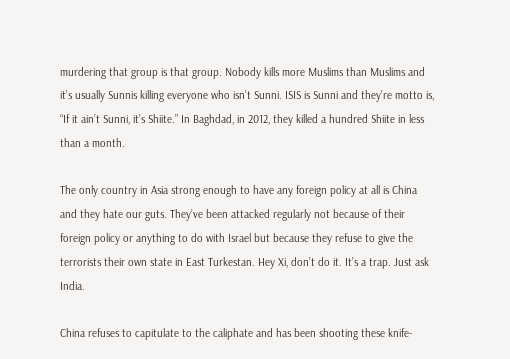murdering that group is that group. Nobody kills more Muslims than Muslims and it’s usually Sunnis killing everyone who isn’t Sunni. ISIS is Sunni and they’re motto is, “If it ain’t Sunni, it’s Shiite.” In Baghdad, in 2012, they killed a hundred Shiite in less than a month.

The only country in Asia strong enough to have any foreign policy at all is China and they hate our guts. They’ve been attacked regularly not because of their foreign policy or anything to do with Israel but because they refuse to give the terrorists their own state in East Turkestan. Hey Xi, don’t do it. It’s a trap. Just ask India.

China refuses to capitulate to the caliphate and has been shooting these knife-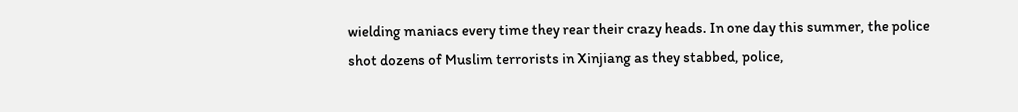wielding maniacs every time they rear their crazy heads. In one day this summer, the police shot dozens of Muslim terrorists in Xinjiang as they stabbed, police,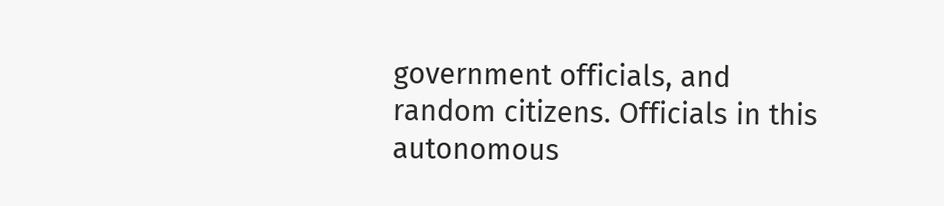government officials, and random citizens. Officials in this autonomous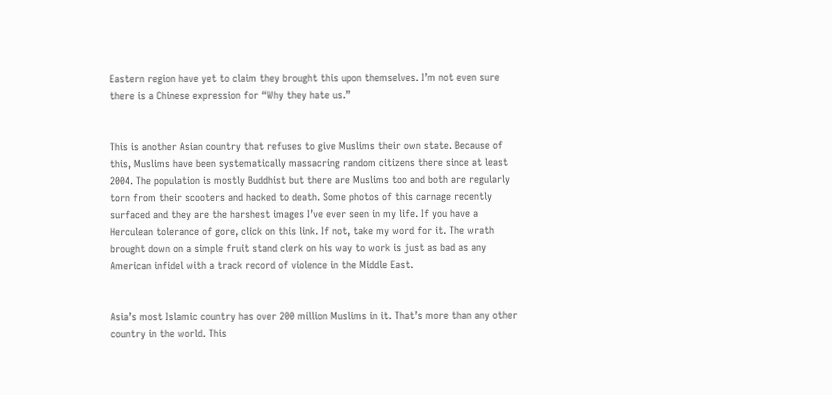Eastern region have yet to claim they brought this upon themselves. I’m not even sure there is a Chinese expression for “Why they hate us.”


This is another Asian country that refuses to give Muslims their own state. Because of this, Muslims have been systematically massacring random citizens there since at least 2004. The population is mostly Buddhist but there are Muslims too and both are regularly torn from their scooters and hacked to death. Some photos of this carnage recently surfaced and they are the harshest images I’ve ever seen in my life. If you have a Herculean tolerance of gore, click on this link. If not, take my word for it. The wrath brought down on a simple fruit stand clerk on his way to work is just as bad as any American infidel with a track record of violence in the Middle East.


Asia’s most Islamic country has over 200 million Muslims in it. That’s more than any other country in the world. This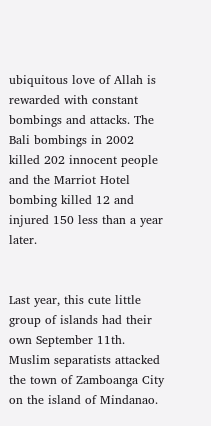ubiquitous love of Allah is rewarded with constant bombings and attacks. The Bali bombings in 2002 killed 202 innocent people and the Marriot Hotel bombing killed 12 and injured 150 less than a year later.


Last year, this cute little group of islands had their own September 11th. Muslim separatists attacked the town of Zamboanga City on the island of Mindanao.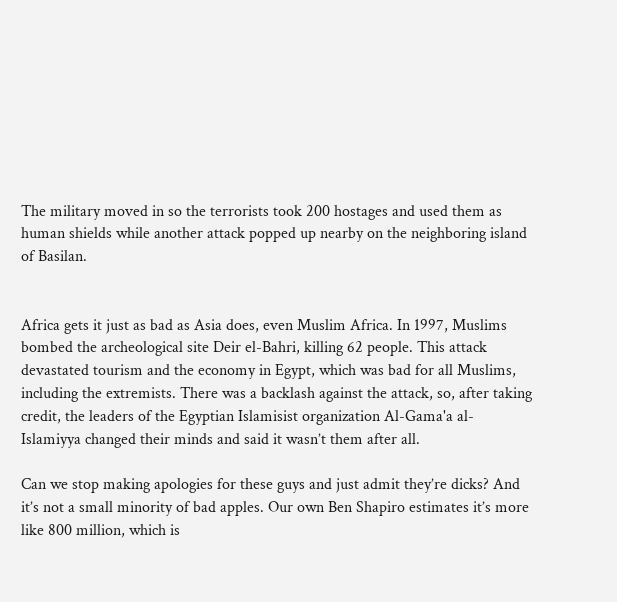The military moved in so the terrorists took 200 hostages and used them as human shields while another attack popped up nearby on the neighboring island of Basilan.


Africa gets it just as bad as Asia does, even Muslim Africa. In 1997, Muslims bombed the archeological site Deir el-Bahri, killing 62 people. This attack devastated tourism and the economy in Egypt, which was bad for all Muslims, including the extremists. There was a backlash against the attack, so, after taking credit, the leaders of the Egyptian Islamisist organization Al-Gama'a al-Islamiyya changed their minds and said it wasn’t them after all.

Can we stop making apologies for these guys and just admit they’re dicks? And it’s not a small minority of bad apples. Our own Ben Shapiro estimates it’s more like 800 million, which is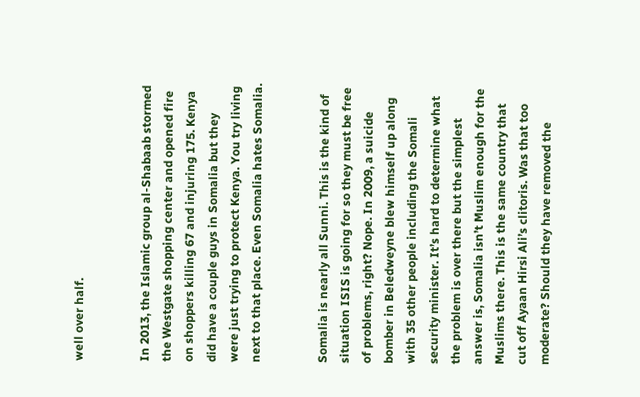well over half.


In 2013, the Islamic group al-Shabaab stormed the Westgate shopping center and opened fire on shoppers killing 67 and injuring 175. Kenya did have a couple guys in Somalia but they were just trying to protect Kenya. You try living next to that place. Even Somalia hates Somalia.


Somalia is nearly all Sunni. This is the kind of situation ISIS is going for so they must be free of problems, right? Nope. In 2009, a suicide bomber in Beledweyne blew himself up along with 35 other people including the Somali security minister. It’s hard to determine what the problem is over there but the simplest answer is, Somalia isn’t Muslim enough for the Muslims there. This is the same country that cut off Ayaan Hirsi Ali’s clitoris. Was that too moderate? Should they have removed the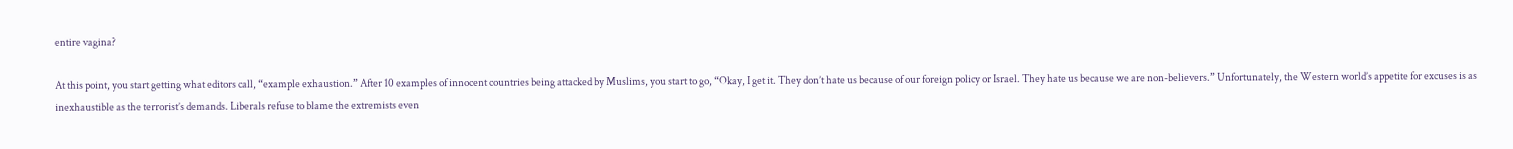entire vagina?

At this point, you start getting what editors call, “example exhaustion.” After 10 examples of innocent countries being attacked by Muslims, you start to go, “Okay, I get it. They don’t hate us because of our foreign policy or Israel. They hate us because we are non-believers.” Unfortunately, the Western world’s appetite for excuses is as inexhaustible as the terrorist’s demands. Liberals refuse to blame the extremists even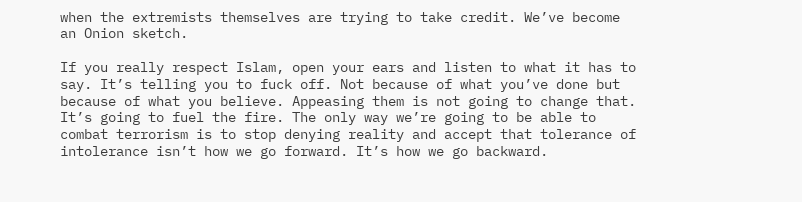when the extremists themselves are trying to take credit. We’ve become an Onion sketch.

If you really respect Islam, open your ears and listen to what it has to say. It’s telling you to fuck off. Not because of what you’ve done but because of what you believe. Appeasing them is not going to change that. It’s going to fuel the fire. The only way we’re going to be able to combat terrorism is to stop denying reality and accept that tolerance of intolerance isn’t how we go forward. It’s how we go backward.